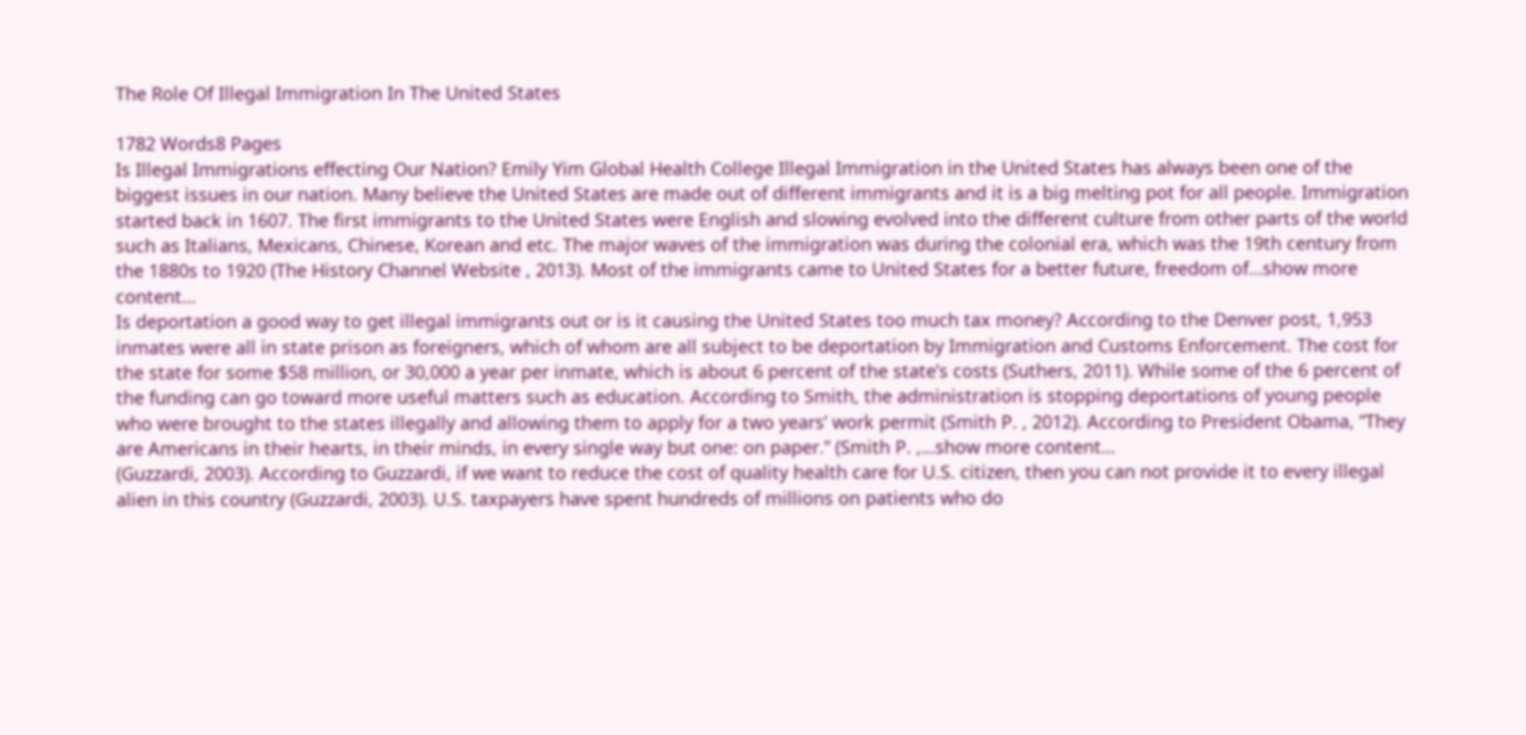The Role Of Illegal Immigration In The United States

1782 Words8 Pages
Is Illegal Immigrations effecting Our Nation? Emily Yim Global Health College Illegal Immigration in the United States has always been one of the biggest issues in our nation. Many believe the United States are made out of different immigrants and it is a big melting pot for all people. Immigration started back in 1607. The first immigrants to the United States were English and slowing evolved into the different culture from other parts of the world such as Italians, Mexicans, Chinese, Korean and etc. The major waves of the immigration was during the colonial era, which was the 19th century from the 1880s to 1920 (The History Channel Website , 2013). Most of the immigrants came to United States for a better future, freedom of…show more content…
Is deportation a good way to get illegal immigrants out or is it causing the United States too much tax money? According to the Denver post, 1,953 inmates were all in state prison as foreigners, which of whom are all subject to be deportation by Immigration and Customs Enforcement. The cost for the state for some $58 million, or 30,000 a year per inmate, which is about 6 percent of the state’s costs (Suthers, 2011). While some of the 6 percent of the funding can go toward more useful matters such as education. According to Smith, the administration is stopping deportations of young people who were brought to the states illegally and allowing them to apply for a two years’ work permit (Smith P. , 2012). According to President Obama, “They are Americans in their hearts, in their minds, in every single way but one: on paper.” (Smith P. ,…show more content…
(Guzzardi, 2003). According to Guzzardi, if we want to reduce the cost of quality health care for U.S. citizen, then you can not provide it to every illegal alien in this country (Guzzardi, 2003). U.S. taxpayers have spent hundreds of millions on patients who do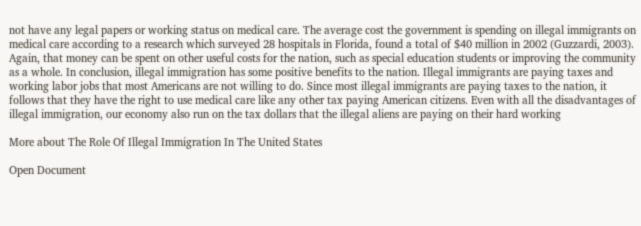not have any legal papers or working status on medical care. The average cost the government is spending on illegal immigrants on medical care according to a research which surveyed 28 hospitals in Florida, found a total of $40 million in 2002 (Guzzardi, 2003). Again, that money can be spent on other useful costs for the nation, such as special education students or improving the community as a whole. In conclusion, illegal immigration has some positive benefits to the nation. Illegal immigrants are paying taxes and working labor jobs that most Americans are not willing to do. Since most illegal immigrants are paying taxes to the nation, it follows that they have the right to use medical care like any other tax paying American citizens. Even with all the disadvantages of illegal immigration, our economy also run on the tax dollars that the illegal aliens are paying on their hard working

More about The Role Of Illegal Immigration In The United States

Open Document